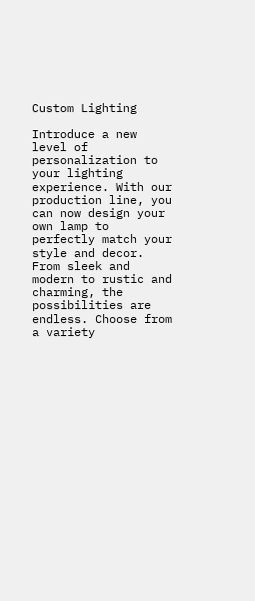Custom Lighting

Introduce a new level of personalization to your lighting experience. With our production line, you can now design your own lamp to perfectly match your style and decor. From sleek and modern to rustic and charming, the possibilities are endless. Choose from a variety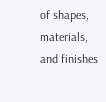of shapes, materials, and finishes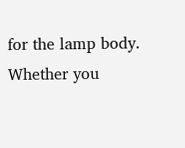for the lamp body. Whether you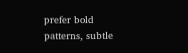prefer bold patterns, subtle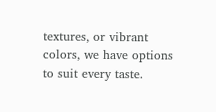textures, or vibrant colors, we have options to suit every taste.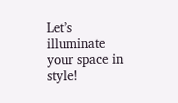Let’s illuminate your space in style!